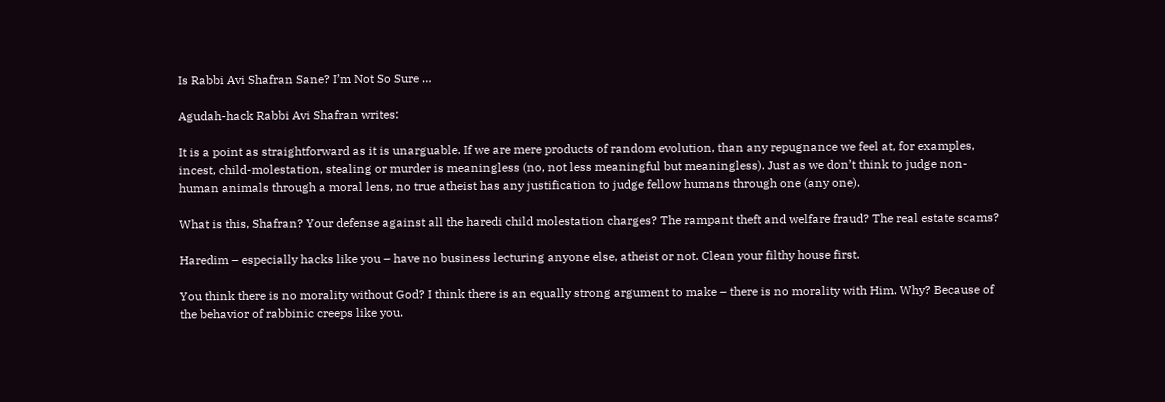Is Rabbi Avi Shafran Sane? I’m Not So Sure …

Agudah-hack Rabbi Avi Shafran writes:

It is a point as straightforward as it is unarguable. If we are mere products of random evolution, than any repugnance we feel at, for examples, incest, child-molestation, stealing or murder is meaningless (no, not less meaningful but meaningless). Just as we don’t think to judge non-human animals through a moral lens, no true atheist has any justification to judge fellow humans through one (any one).

What is this, Shafran? Your defense against all the haredi child molestation charges? The rampant theft and welfare fraud? The real estate scams?

Haredim – especially hacks like you – have no business lecturing anyone else, atheist or not. Clean your filthy house first.

You think there is no morality without God? I think there is an equally strong argument to make – there is no morality with Him. Why? Because of the behavior of rabbinic creeps like you.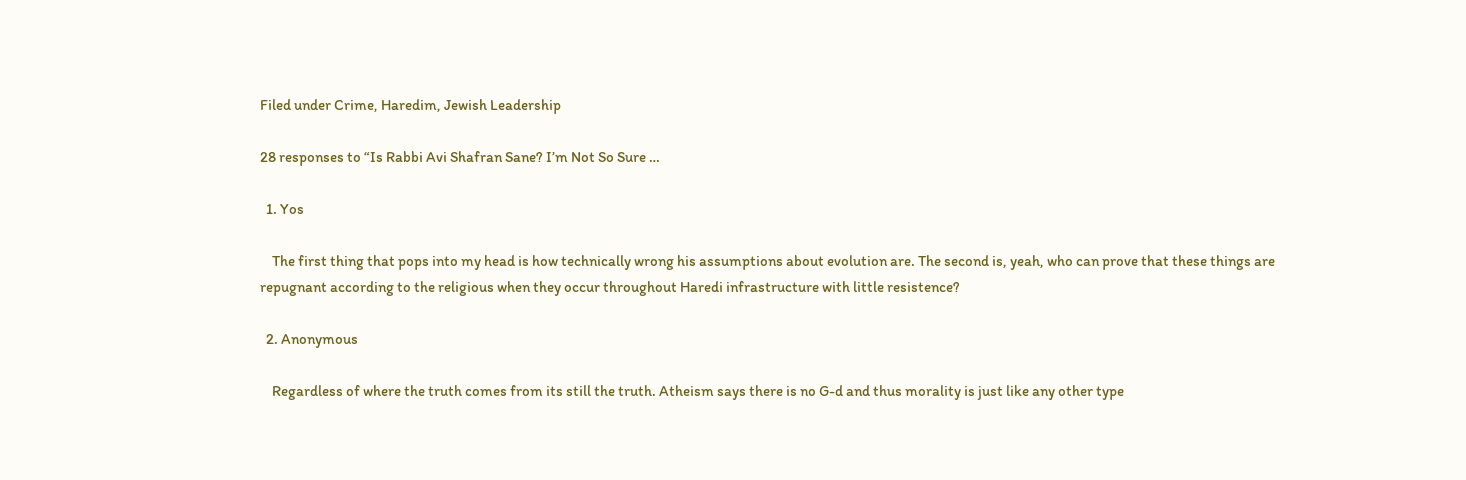Filed under Crime, Haredim, Jewish Leadership

28 responses to “Is Rabbi Avi Shafran Sane? I’m Not So Sure …

  1. Yos

    The first thing that pops into my head is how technically wrong his assumptions about evolution are. The second is, yeah, who can prove that these things are repugnant according to the religious when they occur throughout Haredi infrastructure with little resistence?

  2. Anonymous

    Regardless of where the truth comes from its still the truth. Atheism says there is no G-d and thus morality is just like any other type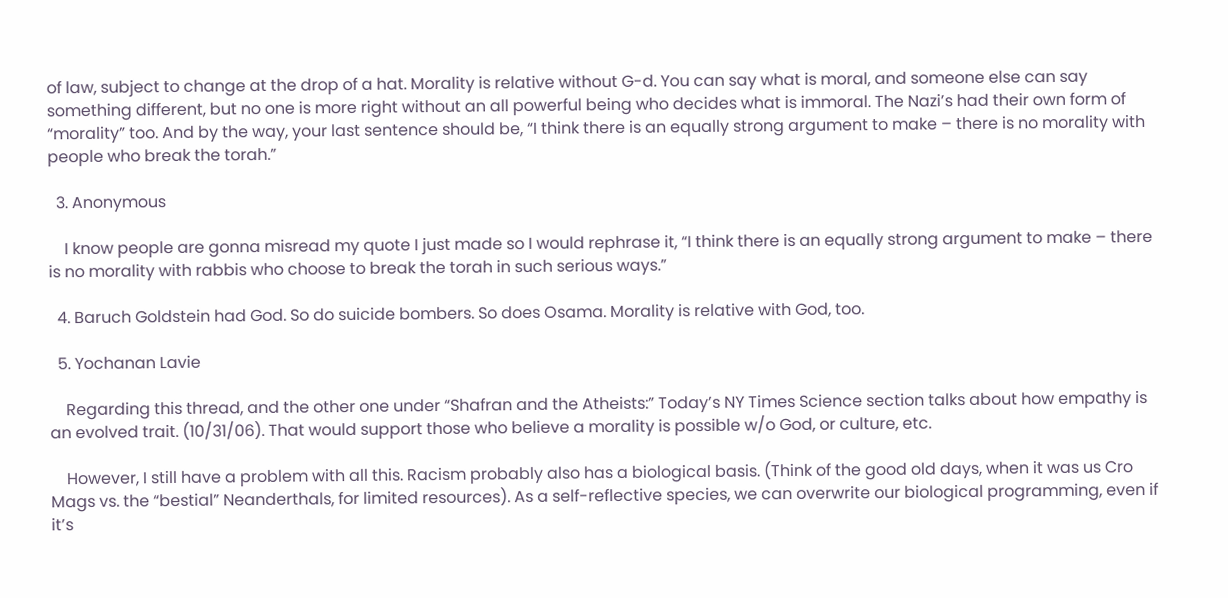of law, subject to change at the drop of a hat. Morality is relative without G-d. You can say what is moral, and someone else can say something different, but no one is more right without an all powerful being who decides what is immoral. The Nazi’s had their own form of “morality” too. And by the way, your last sentence should be, “I think there is an equally strong argument to make – there is no morality with people who break the torah.”

  3. Anonymous

    I know people are gonna misread my quote I just made so I would rephrase it, “I think there is an equally strong argument to make – there is no morality with rabbis who choose to break the torah in such serious ways.”

  4. Baruch Goldstein had God. So do suicide bombers. So does Osama. Morality is relative with God, too.

  5. Yochanan Lavie

    Regarding this thread, and the other one under “Shafran and the Atheists:” Today’s NY Times Science section talks about how empathy is an evolved trait. (10/31/06). That would support those who believe a morality is possible w/o God, or culture, etc.

    However, I still have a problem with all this. Racism probably also has a biological basis. (Think of the good old days, when it was us Cro Mags vs. the “bestial” Neanderthals, for limited resources). As a self-reflective species, we can overwrite our biological programming, even if it’s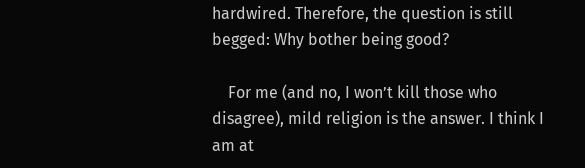hardwired. Therefore, the question is still begged: Why bother being good?

    For me (and no, I won’t kill those who disagree), mild religion is the answer. I think I am at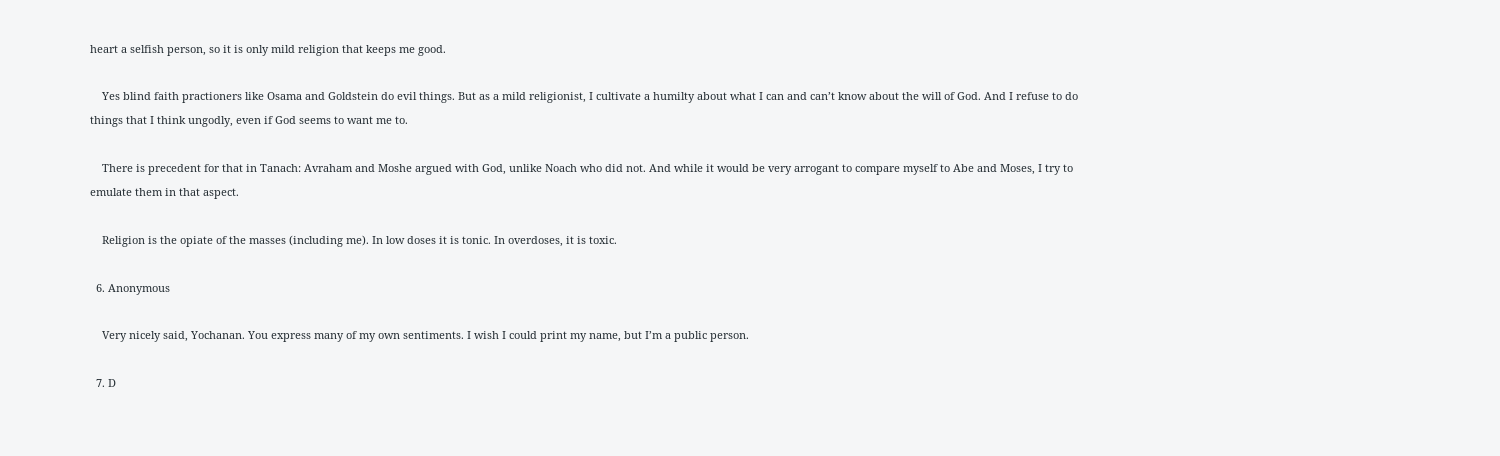heart a selfish person, so it is only mild religion that keeps me good.

    Yes blind faith practioners like Osama and Goldstein do evil things. But as a mild religionist, I cultivate a humilty about what I can and can’t know about the will of God. And I refuse to do things that I think ungodly, even if God seems to want me to.

    There is precedent for that in Tanach: Avraham and Moshe argued with God, unlike Noach who did not. And while it would be very arrogant to compare myself to Abe and Moses, I try to emulate them in that aspect.

    Religion is the opiate of the masses (including me). In low doses it is tonic. In overdoses, it is toxic.

  6. Anonymous

    Very nicely said, Yochanan. You express many of my own sentiments. I wish I could print my name, but I’m a public person.

  7. D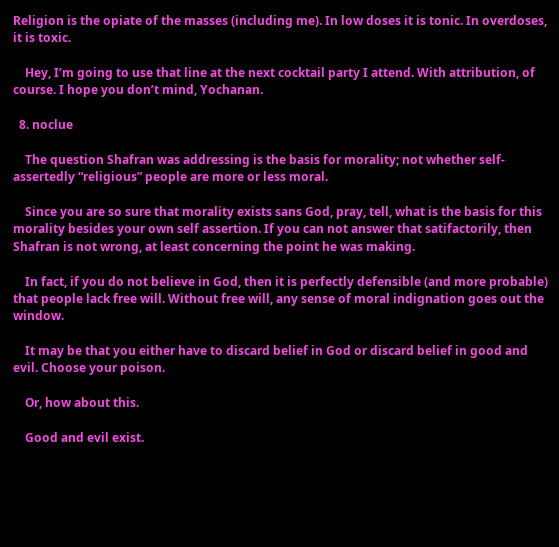Religion is the opiate of the masses (including me). In low doses it is tonic. In overdoses, it is toxic.

    Hey, I’m going to use that line at the next cocktail party I attend. With attribution, of course. I hope you don’t mind, Yochanan.

  8. noclue

    The question Shafran was addressing is the basis for morality; not whether self-assertedly “religious” people are more or less moral.

    Since you are so sure that morality exists sans God, pray, tell, what is the basis for this morality besides your own self assertion. If you can not answer that satifactorily, then Shafran is not wrong, at least concerning the point he was making.

    In fact, if you do not believe in God, then it is perfectly defensible (and more probable) that people lack free will. Without free will, any sense of moral indignation goes out the window.

    It may be that you either have to discard belief in God or discard belief in good and evil. Choose your poison.

    Or, how about this.

    Good and evil exist.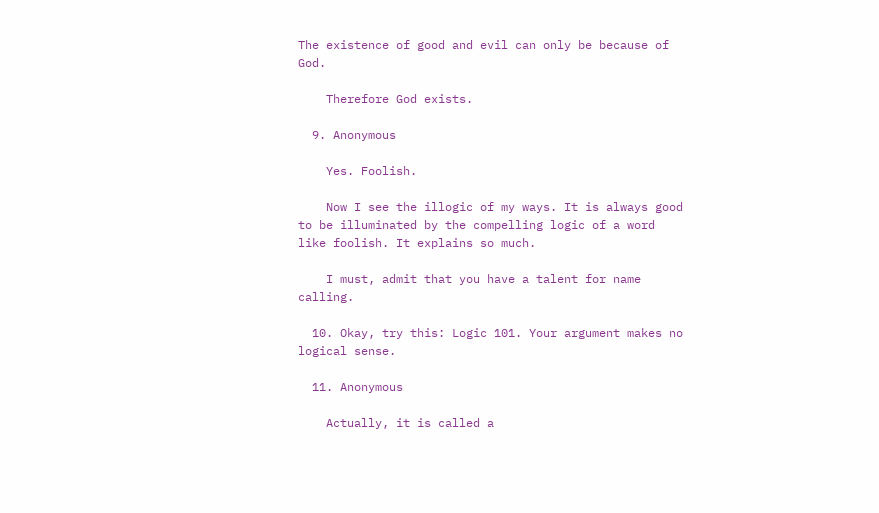The existence of good and evil can only be because of God.

    Therefore God exists.

  9. Anonymous

    Yes. Foolish.

    Now I see the illogic of my ways. It is always good to be illuminated by the compelling logic of a word like foolish. It explains so much.

    I must, admit that you have a talent for name calling.

  10. Okay, try this: Logic 101. Your argument makes no logical sense.

  11. Anonymous

    Actually, it is called a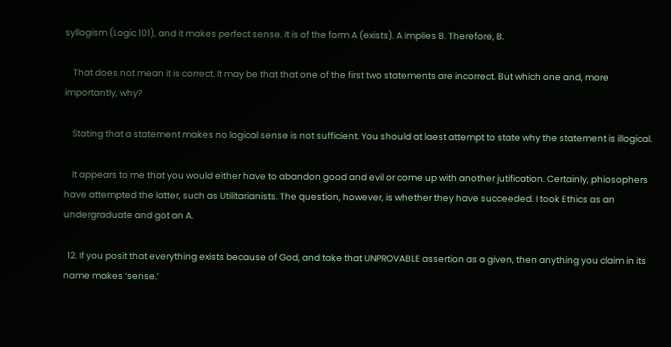syllogism (Logic 101), and it makes perfect sense. It is of the form A (exists). A implies B. Therefore, B.

    That does not mean it is correct. It may be that that one of the first two statements are incorrect. But which one and, more importantly, why?

    Stating that a statement makes no logical sense is not sufficient. You should at laest attempt to state why the statement is illogical.

    It appears to me that you would either have to abandon good and evil or come up with another jutification. Certainly, phiosophers have attempted the latter, such as Utilitarianists. The question, however, is whether they have succeeded. I took Ethics as an undergraduate and got an A.

  12. If you posit that everything exists because of God, and take that UNPROVABLE assertion as a given, then anything you claim in its name makes ‘sense.’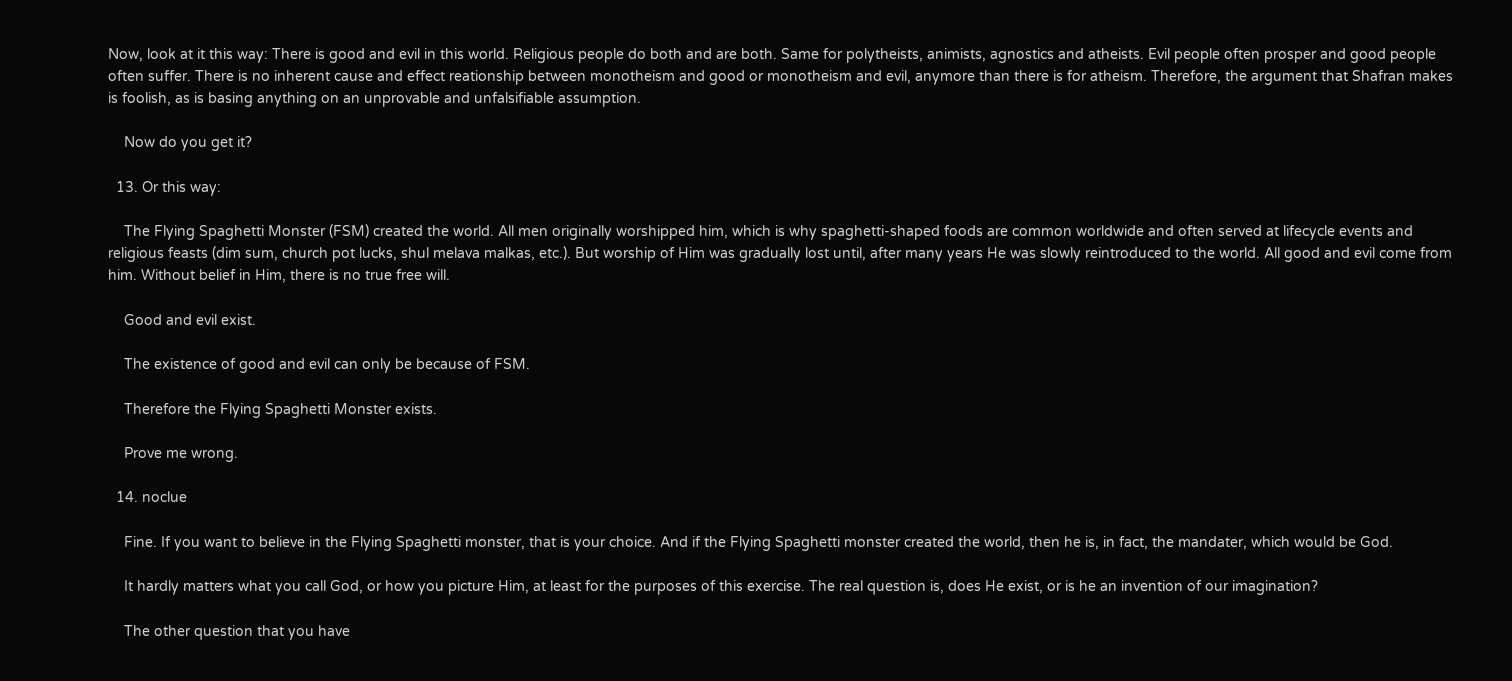Now, look at it this way: There is good and evil in this world. Religious people do both and are both. Same for polytheists, animists, agnostics and atheists. Evil people often prosper and good people often suffer. There is no inherent cause and effect reationship between monotheism and good or monotheism and evil, anymore than there is for atheism. Therefore, the argument that Shafran makes is foolish, as is basing anything on an unprovable and unfalsifiable assumption.

    Now do you get it?

  13. Or this way:

    The Flying Spaghetti Monster (FSM) created the world. All men originally worshipped him, which is why spaghetti-shaped foods are common worldwide and often served at lifecycle events and religious feasts (dim sum, church pot lucks, shul melava malkas, etc.). But worship of Him was gradually lost until, after many years He was slowly reintroduced to the world. All good and evil come from him. Without belief in Him, there is no true free will.

    Good and evil exist.

    The existence of good and evil can only be because of FSM.

    Therefore the Flying Spaghetti Monster exists.

    Prove me wrong.

  14. noclue

    Fine. If you want to believe in the Flying Spaghetti monster, that is your choice. And if the Flying Spaghetti monster created the world, then he is, in fact, the mandater, which would be God.

    It hardly matters what you call God, or how you picture Him, at least for the purposes of this exercise. The real question is, does He exist, or is he an invention of our imagination?

    The other question that you have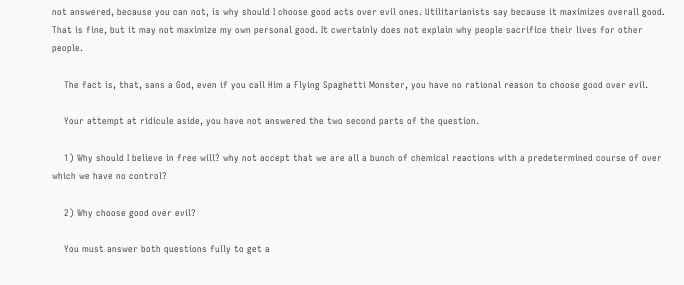not answered, because you can not, is why should I choose good acts over evil ones. Utilitarianists say because it maximizes overall good. That is fine, but it may not maximize my own personal good. It cwertainly does not explain why people sacrifice their lives for other people.

    The fact is, that, sans a God, even if you call Him a Flying Spaghetti Monster, you have no rational reason to choose good over evil.

    Your attempt at ridicule aside, you have not answered the two second parts of the question.

    1) Why should I believe in free will? why not accept that we are all a bunch of chemical reactions with a predetermined course of over which we have no control?

    2) Why choose good over evil?

    You must answer both questions fully to get a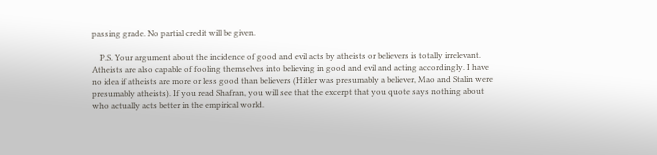passing grade. No partial credit will be given.

    P.S. Your argument about the incidence of good and evil acts by atheists or believers is totally irrelevant. Atheists are also capable of fooling themselves into believing in good and evil and acting accordingly. I have no idea if atheists are more or less good than believers (Hitler was presumably a believer, Mao and Stalin were presumably atheists). If you read Shafran, you will see that the excerpt that you quote says nothing about who actually acts better in the empirical world.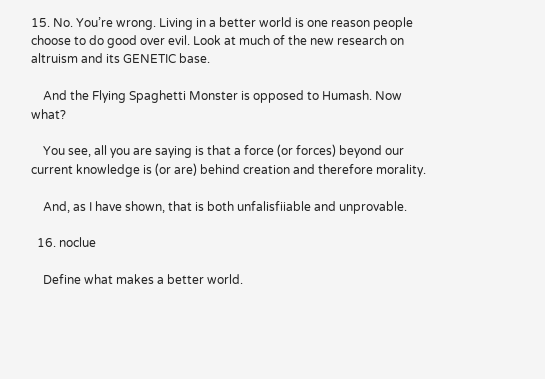15. No. You’re wrong. Living in a better world is one reason people choose to do good over evil. Look at much of the new research on altruism and its GENETIC base.

    And the Flying Spaghetti Monster is opposed to Humash. Now what?

    You see, all you are saying is that a force (or forces) beyond our current knowledge is (or are) behind creation and therefore morality.

    And, as I have shown, that is both unfalisfiiable and unprovable.

  16. noclue

    Define what makes a better world.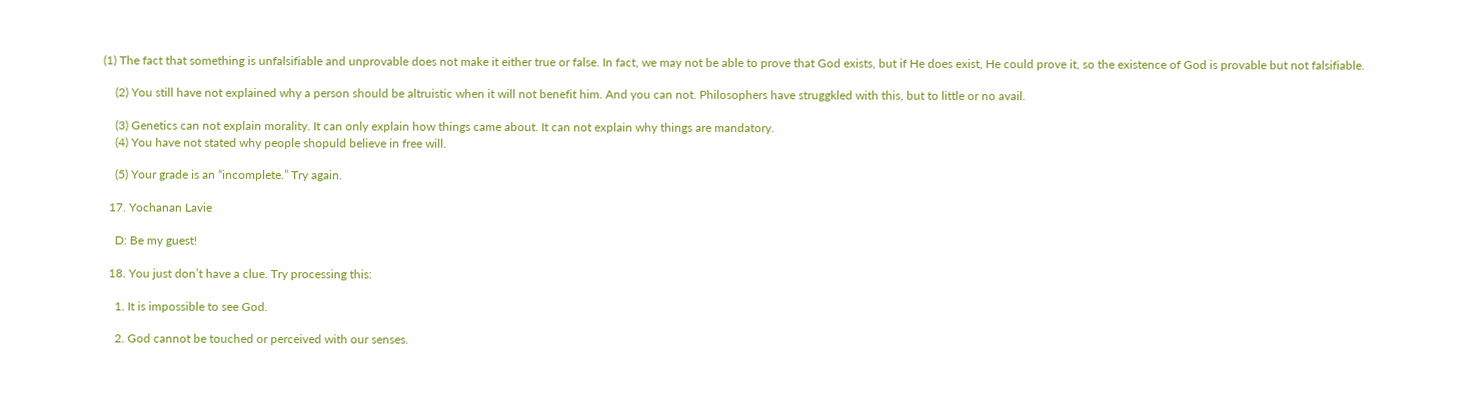(1) The fact that something is unfalsifiable and unprovable does not make it either true or false. In fact, we may not be able to prove that God exists, but if He does exist, He could prove it, so the existence of God is provable but not falsifiable.

    (2) You still have not explained why a person should be altruistic when it will not benefit him. And you can not. Philosophers have struggkled with this, but to little or no avail.

    (3) Genetics can not explain morality. It can only explain how things came about. It can not explain why things are mandatory.
    (4) You have not stated why people shopuld believe in free will.

    (5) Your grade is an “incomplete.” Try again.

  17. Yochanan Lavie

    D: Be my guest!

  18. You just don’t have a clue. Try processing this:

    1. It is impossible to see God.

    2. God cannot be touched or perceived with our senses.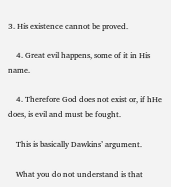3. His existence cannot be proved.

    4. Great evil happens, some of it in His name.

    4. Therefore God does not exist or, if hHe does, is evil and must be fought.

    This is basically Dawkins’ argument.

    What you do not understand is that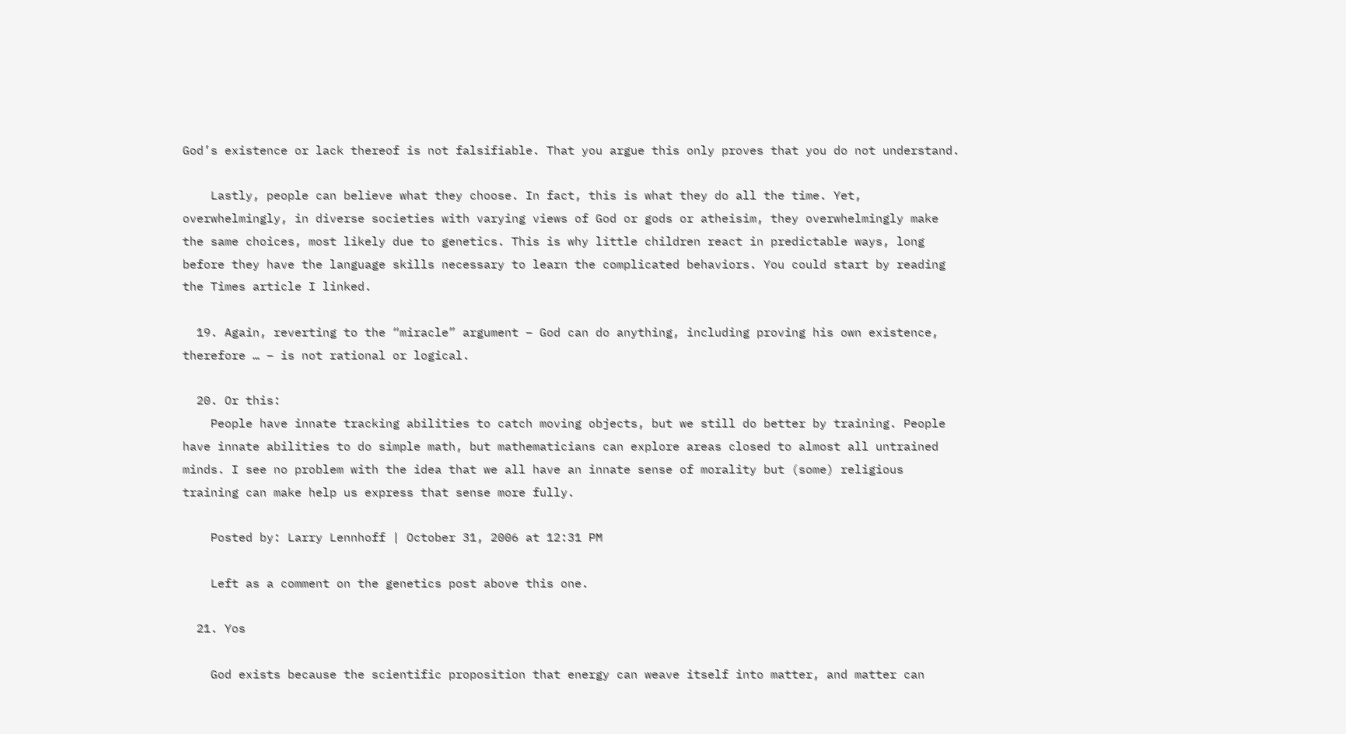God’s existence or lack thereof is not falsifiable. That you argue this only proves that you do not understand.

    Lastly, people can believe what they choose. In fact, this is what they do all the time. Yet, overwhelmingly, in diverse societies with varying views of God or gods or atheisim, they overwhelmingly make the same choices, most likely due to genetics. This is why little children react in predictable ways, long before they have the language skills necessary to learn the complicated behaviors. You could start by reading the Times article I linked.

  19. Again, reverting to the “miracle” argument – God can do anything, including proving his own existence, therefore … – is not rational or logical.

  20. Or this:
    People have innate tracking abilities to catch moving objects, but we still do better by training. People have innate abilities to do simple math, but mathematicians can explore areas closed to almost all untrained minds. I see no problem with the idea that we all have an innate sense of morality but (some) religious training can make help us express that sense more fully.

    Posted by: Larry Lennhoff | October 31, 2006 at 12:31 PM

    Left as a comment on the genetics post above this one.

  21. Yos

    God exists because the scientific proposition that energy can weave itself into matter, and matter can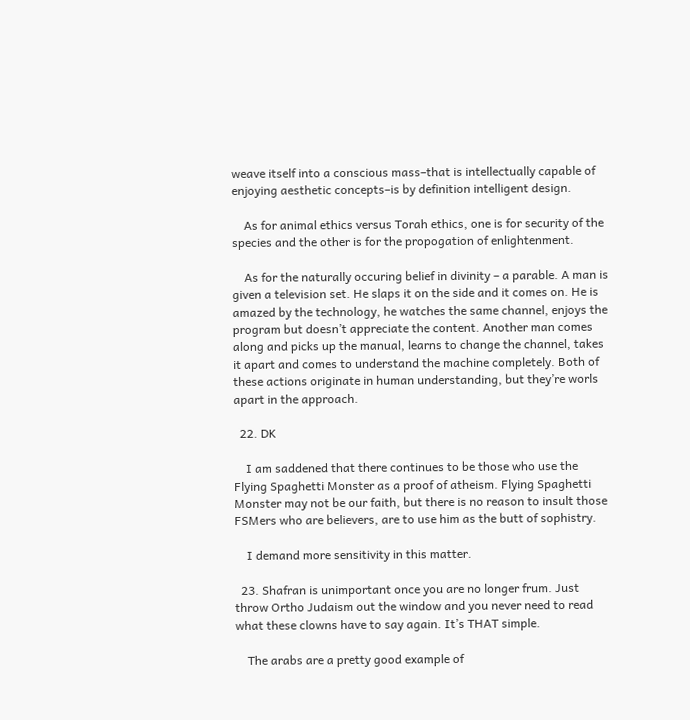weave itself into a conscious mass–that is intellectually capable of enjoying aesthetic concepts–is by definition intelligent design.

    As for animal ethics versus Torah ethics, one is for security of the species and the other is for the propogation of enlightenment.

    As for the naturally occuring belief in divinity – a parable. A man is given a television set. He slaps it on the side and it comes on. He is amazed by the technology, he watches the same channel, enjoys the program but doesn’t appreciate the content. Another man comes along and picks up the manual, learns to change the channel, takes it apart and comes to understand the machine completely. Both of these actions originate in human understanding, but they’re worls apart in the approach.

  22. DK

    I am saddened that there continues to be those who use the Flying Spaghetti Monster as a proof of atheism. Flying Spaghetti Monster may not be our faith, but there is no reason to insult those FSMers who are believers, are to use him as the butt of sophistry.

    I demand more sensitivity in this matter.

  23. Shafran is unimportant once you are no longer frum. Just throw Ortho Judaism out the window and you never need to read what these clowns have to say again. It’s THAT simple.

    The arabs are a pretty good example of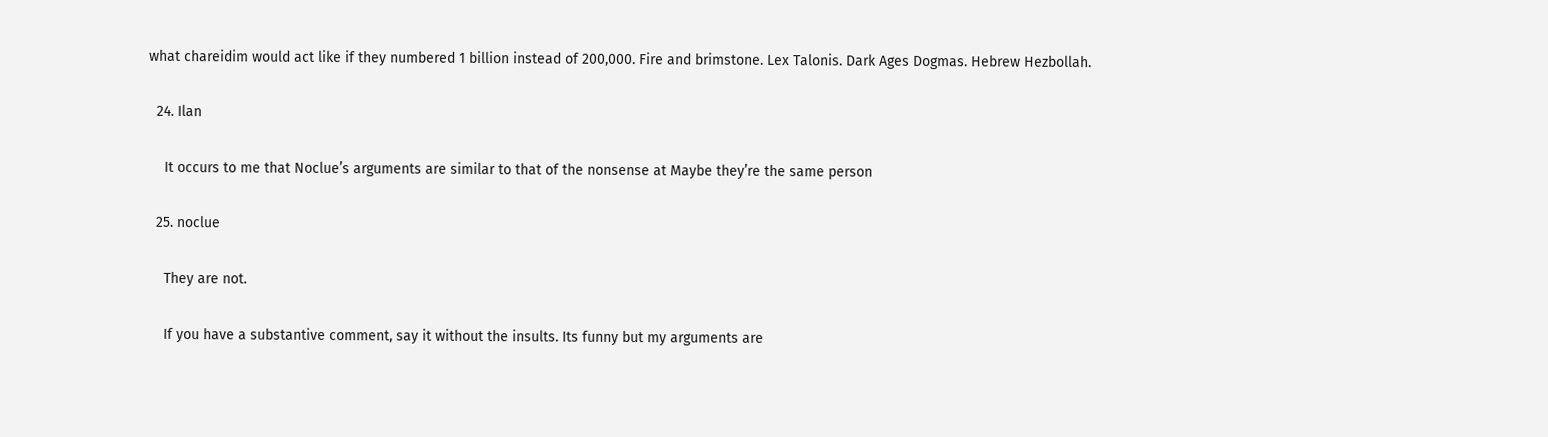what chareidim would act like if they numbered 1 billion instead of 200,000. Fire and brimstone. Lex Talonis. Dark Ages Dogmas. Hebrew Hezbollah.

  24. Ilan

    It occurs to me that Noclue’s arguments are similar to that of the nonsense at Maybe they’re the same person

  25. noclue

    They are not.

    If you have a substantive comment, say it without the insults. Its funny but my arguments are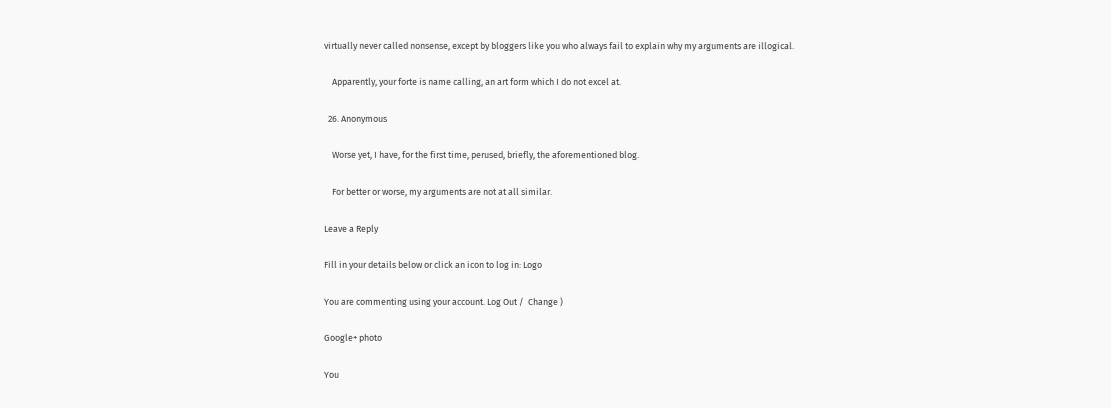virtually never called nonsense, except by bloggers like you who always fail to explain why my arguments are illogical.

    Apparently, your forte is name calling, an art form which I do not excel at.

  26. Anonymous

    Worse yet, I have, for the first time, perused, briefly, the aforementioned blog.

    For better or worse, my arguments are not at all similar.

Leave a Reply

Fill in your details below or click an icon to log in: Logo

You are commenting using your account. Log Out /  Change )

Google+ photo

You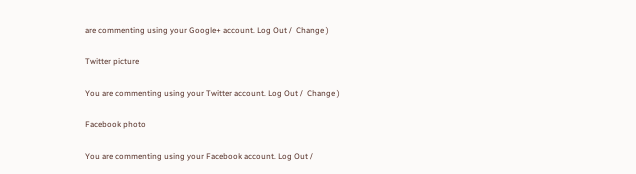are commenting using your Google+ account. Log Out /  Change )

Twitter picture

You are commenting using your Twitter account. Log Out /  Change )

Facebook photo

You are commenting using your Facebook account. Log Out /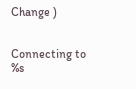Change )


Connecting to %s